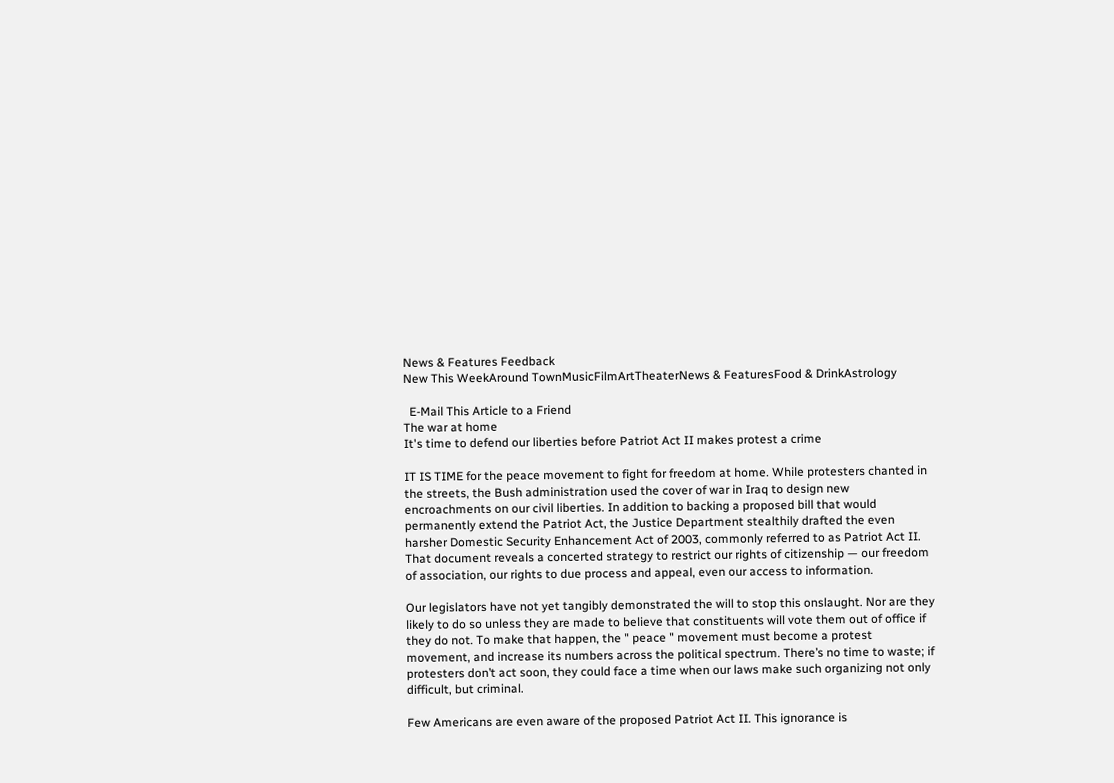News & Features Feedback
New This WeekAround TownMusicFilmArtTheaterNews & FeaturesFood & DrinkAstrology

  E-Mail This Article to a Friend
The war at home
It's time to defend our liberties before Patriot Act II makes protest a crime

IT IS TIME for the peace movement to fight for freedom at home. While protesters chanted in the streets, the Bush administration used the cover of war in Iraq to design new encroachments on our civil liberties. In addition to backing a proposed bill that would permanently extend the Patriot Act, the Justice Department stealthily drafted the even harsher Domestic Security Enhancement Act of 2003, commonly referred to as Patriot Act II. That document reveals a concerted strategy to restrict our rights of citizenship — our freedom of association, our rights to due process and appeal, even our access to information.

Our legislators have not yet tangibly demonstrated the will to stop this onslaught. Nor are they likely to do so unless they are made to believe that constituents will vote them out of office if they do not. To make that happen, the " peace " movement must become a protest movement, and increase its numbers across the political spectrum. There’s no time to waste; if protesters don’t act soon, they could face a time when our laws make such organizing not only difficult, but criminal.

Few Americans are even aware of the proposed Patriot Act II. This ignorance is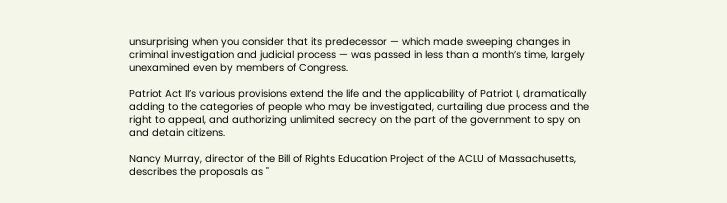unsurprising when you consider that its predecessor — which made sweeping changes in criminal investigation and judicial process — was passed in less than a month’s time, largely unexamined even by members of Congress.

Patriot Act II’s various provisions extend the life and the applicability of Patriot I, dramatically adding to the categories of people who may be investigated, curtailing due process and the right to appeal, and authorizing unlimited secrecy on the part of the government to spy on and detain citizens.

Nancy Murray, director of the Bill of Rights Education Project of the ACLU of Massachusetts, describes the proposals as "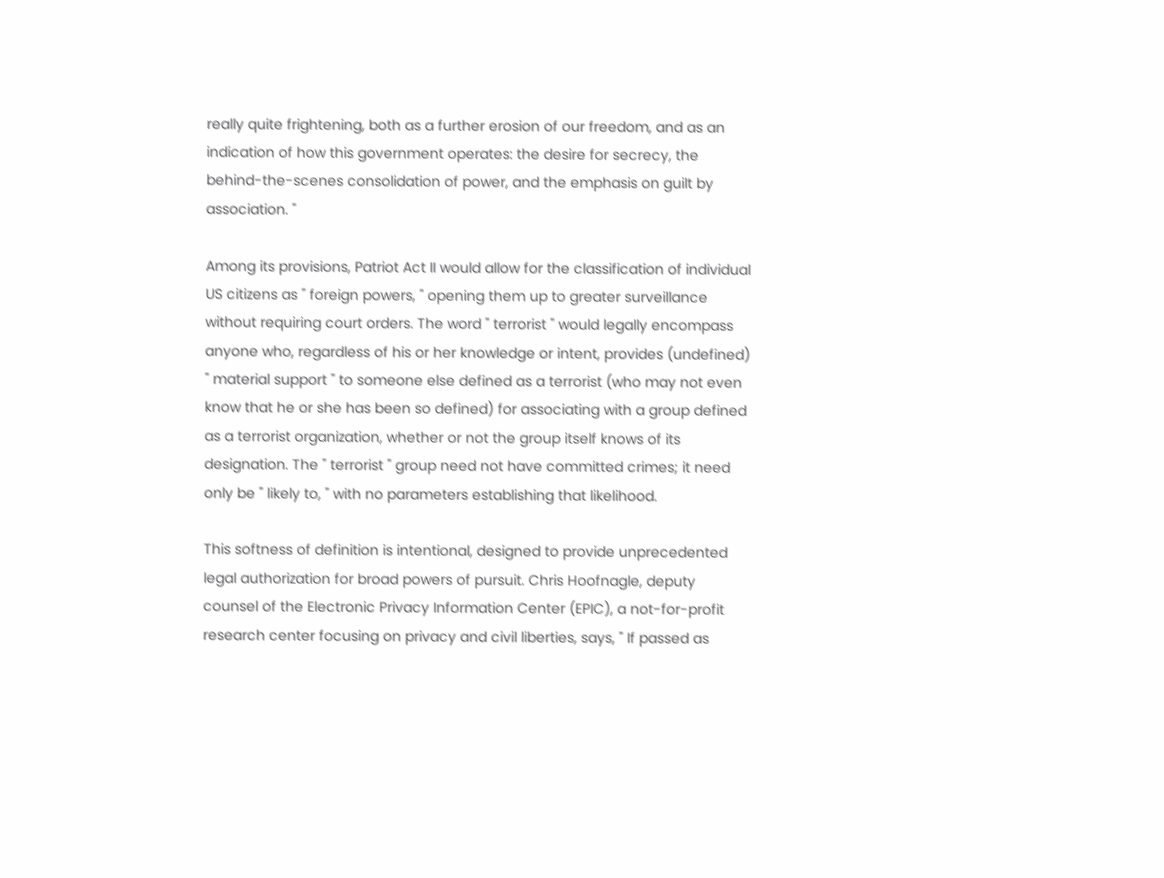really quite frightening, both as a further erosion of our freedom, and as an indication of how this government operates: the desire for secrecy, the behind-the-scenes consolidation of power, and the emphasis on guilt by association. "

Among its provisions, Patriot Act II would allow for the classification of individual US citizens as " foreign powers, " opening them up to greater surveillance without requiring court orders. The word " terrorist " would legally encompass anyone who, regardless of his or her knowledge or intent, provides (undefined) " material support " to someone else defined as a terrorist (who may not even know that he or she has been so defined) for associating with a group defined as a terrorist organization, whether or not the group itself knows of its designation. The " terrorist " group need not have committed crimes; it need only be " likely to, " with no parameters establishing that likelihood.

This softness of definition is intentional, designed to provide unprecedented legal authorization for broad powers of pursuit. Chris Hoofnagle, deputy counsel of the Electronic Privacy Information Center (EPIC), a not-for-profit research center focusing on privacy and civil liberties, says, " If passed as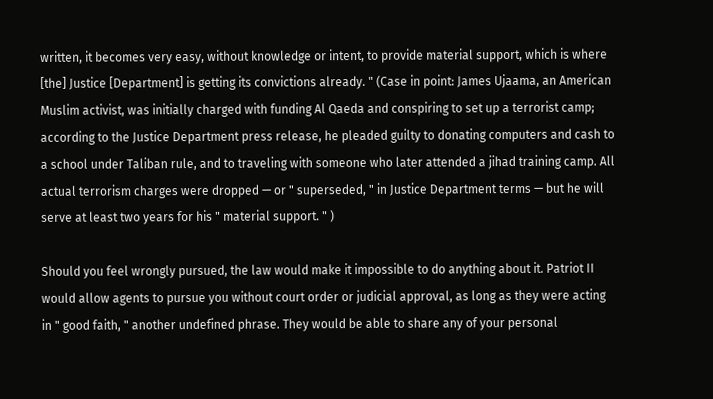written, it becomes very easy, without knowledge or intent, to provide material support, which is where [the] Justice [Department] is getting its convictions already. " (Case in point: James Ujaama, an American Muslim activist, was initially charged with funding Al Qaeda and conspiring to set up a terrorist camp; according to the Justice Department press release, he pleaded guilty to donating computers and cash to a school under Taliban rule, and to traveling with someone who later attended a jihad training camp. All actual terrorism charges were dropped — or " superseded, " in Justice Department terms — but he will serve at least two years for his " material support. " )

Should you feel wrongly pursued, the law would make it impossible to do anything about it. Patriot II would allow agents to pursue you without court order or judicial approval, as long as they were acting in " good faith, " another undefined phrase. They would be able to share any of your personal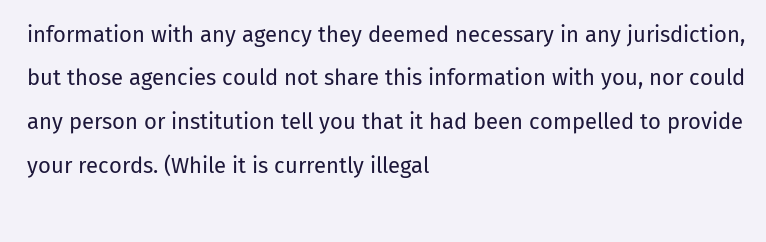information with any agency they deemed necessary in any jurisdiction, but those agencies could not share this information with you, nor could any person or institution tell you that it had been compelled to provide your records. (While it is currently illegal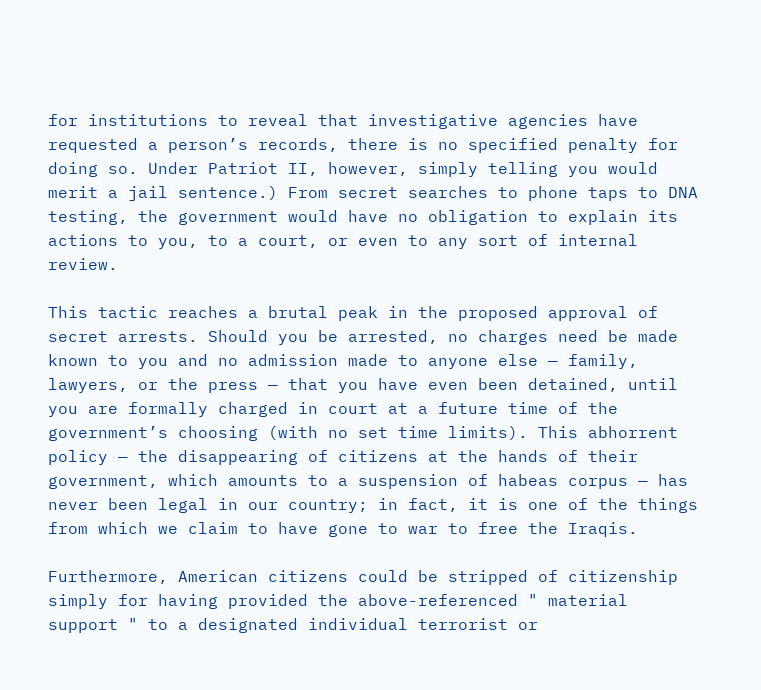for institutions to reveal that investigative agencies have requested a person’s records, there is no specified penalty for doing so. Under Patriot II, however, simply telling you would merit a jail sentence.) From secret searches to phone taps to DNA testing, the government would have no obligation to explain its actions to you, to a court, or even to any sort of internal review.

This tactic reaches a brutal peak in the proposed approval of secret arrests. Should you be arrested, no charges need be made known to you and no admission made to anyone else — family, lawyers, or the press — that you have even been detained, until you are formally charged in court at a future time of the government’s choosing (with no set time limits). This abhorrent policy — the disappearing of citizens at the hands of their government, which amounts to a suspension of habeas corpus — has never been legal in our country; in fact, it is one of the things from which we claim to have gone to war to free the Iraqis.

Furthermore, American citizens could be stripped of citizenship simply for having provided the above-referenced " material support " to a designated individual terrorist or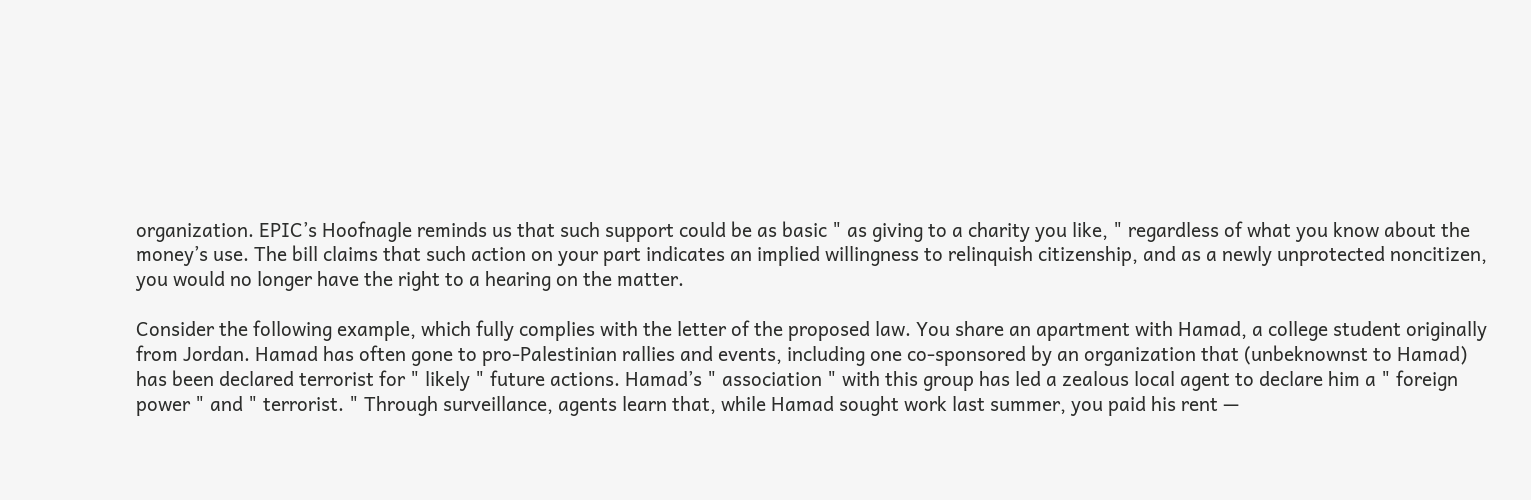organization. EPIC’s Hoofnagle reminds us that such support could be as basic " as giving to a charity you like, " regardless of what you know about the money’s use. The bill claims that such action on your part indicates an implied willingness to relinquish citizenship, and as a newly unprotected noncitizen, you would no longer have the right to a hearing on the matter.

Consider the following example, which fully complies with the letter of the proposed law. You share an apartment with Hamad, a college student originally from Jordan. Hamad has often gone to pro-Palestinian rallies and events, including one co-sponsored by an organization that (unbeknownst to Hamad) has been declared terrorist for " likely " future actions. Hamad’s " association " with this group has led a zealous local agent to declare him a " foreign power " and " terrorist. " Through surveillance, agents learn that, while Hamad sought work last summer, you paid his rent —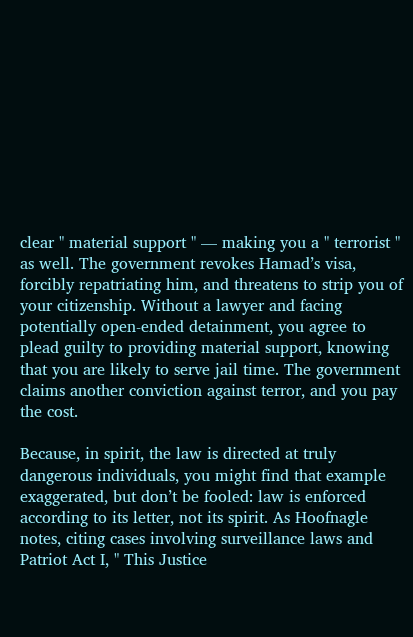clear " material support " — making you a " terrorist " as well. The government revokes Hamad’s visa, forcibly repatriating him, and threatens to strip you of your citizenship. Without a lawyer and facing potentially open-ended detainment, you agree to plead guilty to providing material support, knowing that you are likely to serve jail time. The government claims another conviction against terror, and you pay the cost.

Because, in spirit, the law is directed at truly dangerous individuals, you might find that example exaggerated, but don’t be fooled: law is enforced according to its letter, not its spirit. As Hoofnagle notes, citing cases involving surveillance laws and Patriot Act I, " This Justice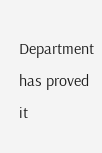Department has proved it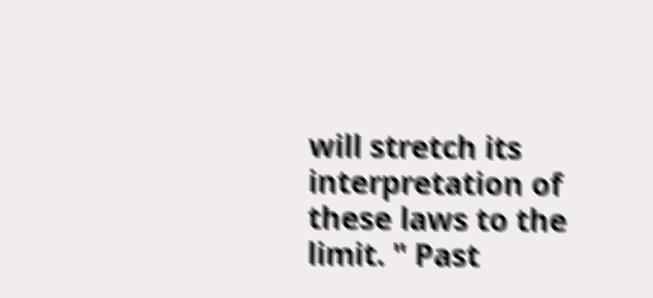will stretch its interpretation of these laws to the limit. " Past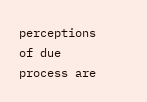perceptions of due process are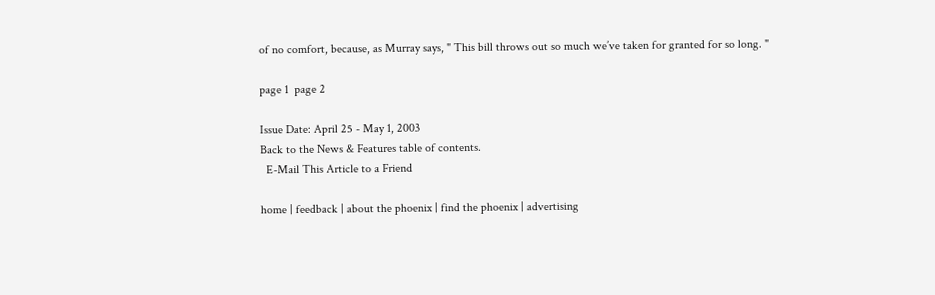of no comfort, because, as Murray says, " This bill throws out so much we’ve taken for granted for so long. "

page 1  page 2

Issue Date: April 25 - May 1, 2003
Back to the News & Features table of contents.
  E-Mail This Article to a Friend

home | feedback | about the phoenix | find the phoenix | advertising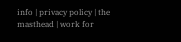info | privacy policy | the masthead | work for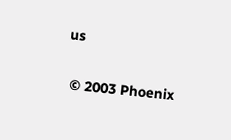us

 © 2003 Phoenix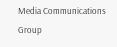Media Communications Group